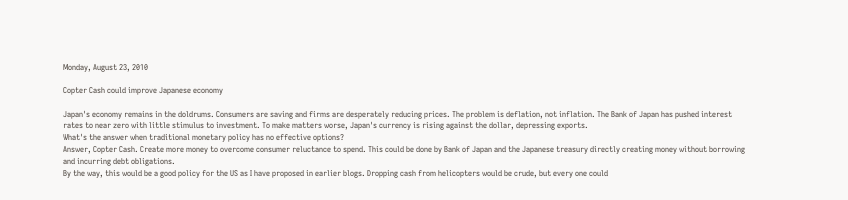Monday, August 23, 2010

Copter Cash could improve Japanese economy

Japan's economy remains in the doldrums. Consumers are saving and firms are desperately reducing prices. The problem is deflation, not inflation. The Bank of Japan has pushed interest rates to near zero with little stimulus to investment. To make matters worse, Japan's currency is rising against the dollar, depressing exports.
What's the answer when traditional monetary policy has no effective options?
Answer, Copter Cash. Create more money to overcome consumer reluctance to spend. This could be done by Bank of Japan and the Japanese treasury directly creating money without borrowing and incurring debt obligations.
By the way, this would be a good policy for the US as I have proposed in earlier blogs. Dropping cash from helicopters would be crude, but every one could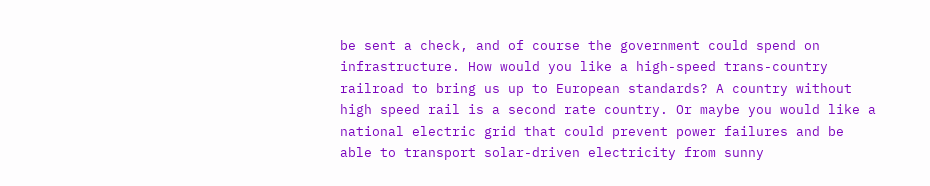be sent a check, and of course the government could spend on infrastructure. How would you like a high-speed trans-country railroad to bring us up to European standards? A country without high speed rail is a second rate country. Or maybe you would like a national electric grid that could prevent power failures and be able to transport solar-driven electricity from sunny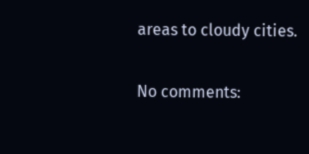areas to cloudy cities.

No comments: